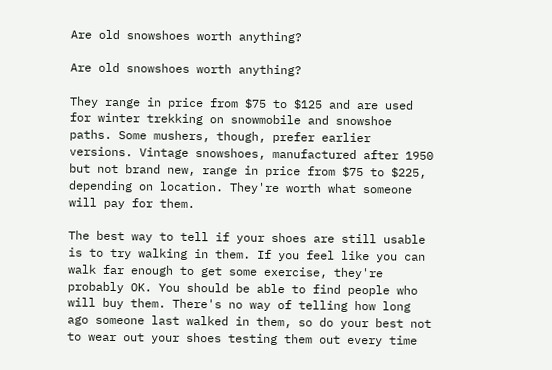Are old snowshoes worth anything?

Are old snowshoes worth anything?

They range in price from $75 to $125 and are used for winter trekking on snowmobile and snowshoe paths. Some mushers, though, prefer earlier versions. Vintage snowshoes, manufactured after 1950 but not brand new, range in price from $75 to $225, depending on location. They're worth what someone will pay for them.

The best way to tell if your shoes are still usable is to try walking in them. If you feel like you can walk far enough to get some exercise, they're probably OK. You should be able to find people who will buy them. There's no way of telling how long ago someone last walked in them, so do your best not to wear out your shoes testing them out every time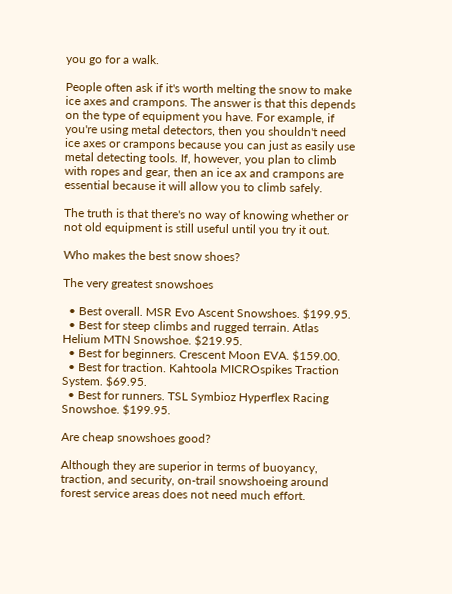you go for a walk.

People often ask if it's worth melting the snow to make ice axes and crampons. The answer is that this depends on the type of equipment you have. For example, if you're using metal detectors, then you shouldn't need ice axes or crampons because you can just as easily use metal detecting tools. If, however, you plan to climb with ropes and gear, then an ice ax and crampons are essential because it will allow you to climb safely.

The truth is that there's no way of knowing whether or not old equipment is still useful until you try it out.

Who makes the best snow shoes?

The very greatest snowshoes

  • Best overall. MSR Evo Ascent Snowshoes. $199.95.
  • Best for steep climbs and rugged terrain. Atlas Helium MTN Snowshoe. $219.95.
  • Best for beginners. Crescent Moon EVA. $159.00.
  • Best for traction. Kahtoola MICROspikes Traction System. $69.95.
  • Best for runners. TSL Symbioz Hyperflex Racing Snowshoe. $199.95.

Are cheap snowshoes good?

Although they are superior in terms of buoyancy, traction, and security, on-trail snowshoeing around forest service areas does not need much effort.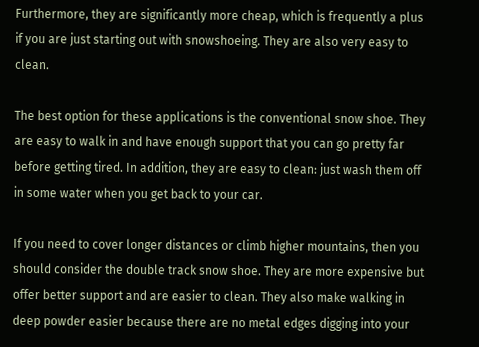Furthermore, they are significantly more cheap, which is frequently a plus if you are just starting out with snowshoeing. They are also very easy to clean.

The best option for these applications is the conventional snow shoe. They are easy to walk in and have enough support that you can go pretty far before getting tired. In addition, they are easy to clean: just wash them off in some water when you get back to your car.

If you need to cover longer distances or climb higher mountains, then you should consider the double track snow shoe. They are more expensive but offer better support and are easier to clean. They also make walking in deep powder easier because there are no metal edges digging into your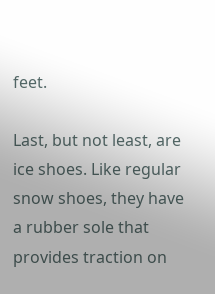feet.

Last, but not least, are ice shoes. Like regular snow shoes, they have a rubber sole that provides traction on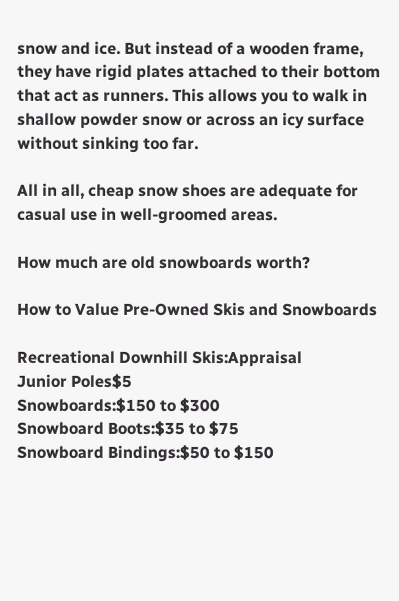snow and ice. But instead of a wooden frame, they have rigid plates attached to their bottom that act as runners. This allows you to walk in shallow powder snow or across an icy surface without sinking too far.

All in all, cheap snow shoes are adequate for casual use in well-groomed areas.

How much are old snowboards worth?

How to Value Pre-Owned Skis and Snowboards

Recreational Downhill Skis:Appraisal
Junior Poles$5
Snowboards:$150 to $300
Snowboard Boots:$35 to $75
Snowboard Bindings:$50 to $150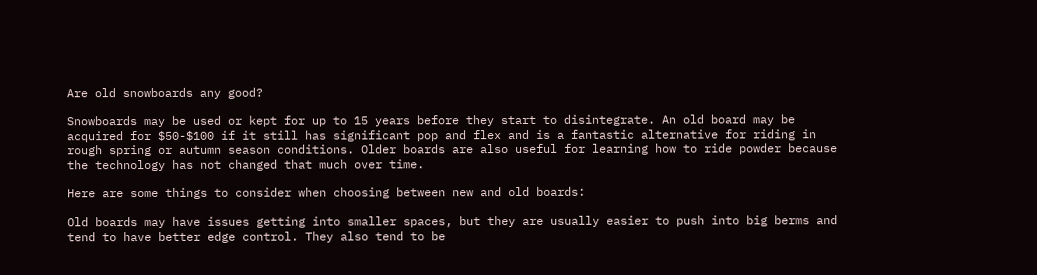Are old snowboards any good?

Snowboards may be used or kept for up to 15 years before they start to disintegrate. An old board may be acquired for $50-$100 if it still has significant pop and flex and is a fantastic alternative for riding in rough spring or autumn season conditions. Older boards are also useful for learning how to ride powder because the technology has not changed that much over time.

Here are some things to consider when choosing between new and old boards:

Old boards may have issues getting into smaller spaces, but they are usually easier to push into big berms and tend to have better edge control. They also tend to be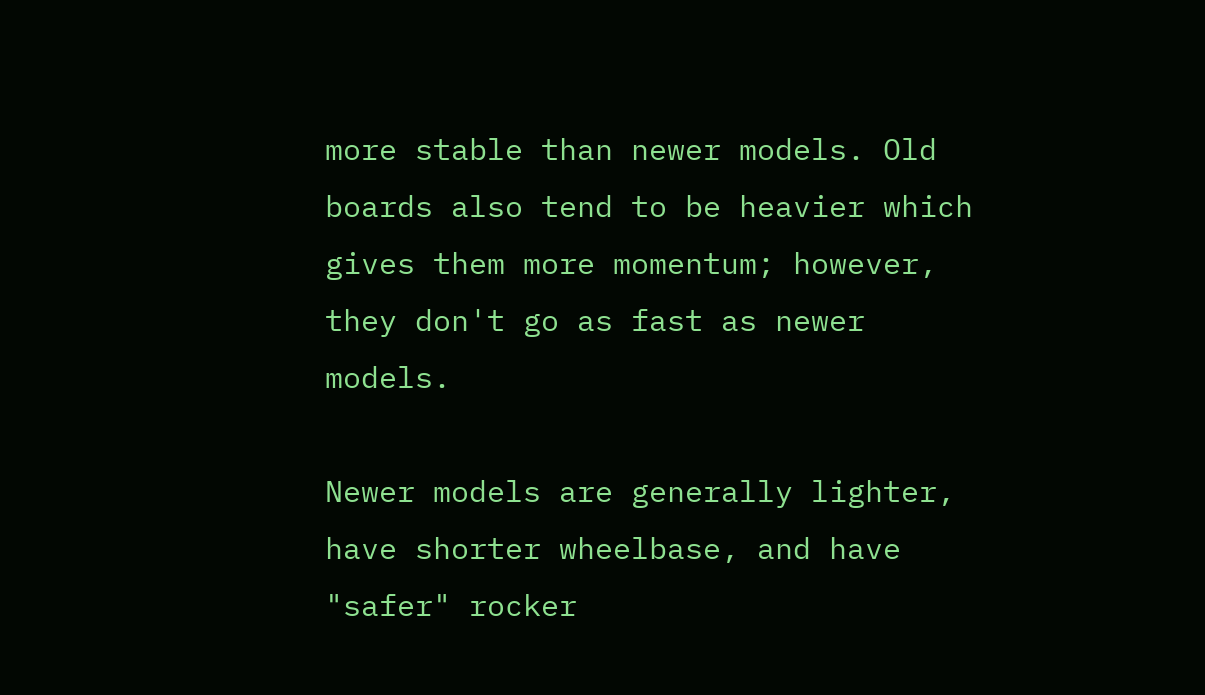more stable than newer models. Old boards also tend to be heavier which gives them more momentum; however, they don't go as fast as newer models.

Newer models are generally lighter, have shorter wheelbase, and have "safer" rocker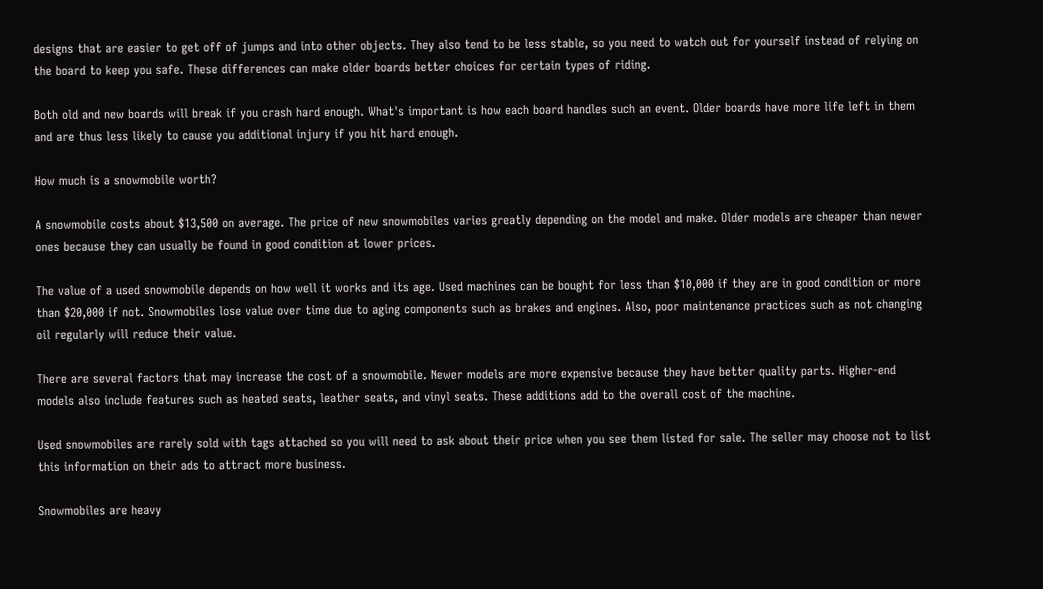designs that are easier to get off of jumps and into other objects. They also tend to be less stable, so you need to watch out for yourself instead of relying on the board to keep you safe. These differences can make older boards better choices for certain types of riding.

Both old and new boards will break if you crash hard enough. What's important is how each board handles such an event. Older boards have more life left in them and are thus less likely to cause you additional injury if you hit hard enough.

How much is a snowmobile worth?

A snowmobile costs about $13,500 on average. The price of new snowmobiles varies greatly depending on the model and make. Older models are cheaper than newer ones because they can usually be found in good condition at lower prices.

The value of a used snowmobile depends on how well it works and its age. Used machines can be bought for less than $10,000 if they are in good condition or more than $20,000 if not. Snowmobiles lose value over time due to aging components such as brakes and engines. Also, poor maintenance practices such as not changing oil regularly will reduce their value.

There are several factors that may increase the cost of a snowmobile. Newer models are more expensive because they have better quality parts. Higher-end models also include features such as heated seats, leather seats, and vinyl seats. These additions add to the overall cost of the machine.

Used snowmobiles are rarely sold with tags attached so you will need to ask about their price when you see them listed for sale. The seller may choose not to list this information on their ads to attract more business.

Snowmobiles are heavy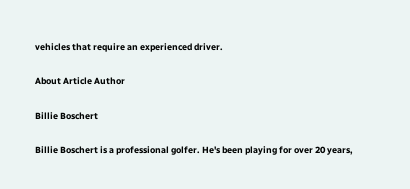vehicles that require an experienced driver.

About Article Author

Billie Boschert

Billie Boschert is a professional golfer. He's been playing for over 20 years,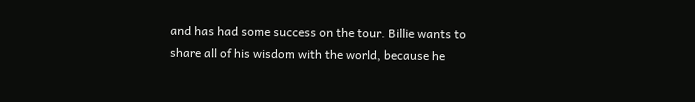and has had some success on the tour. Billie wants to share all of his wisdom with the world, because he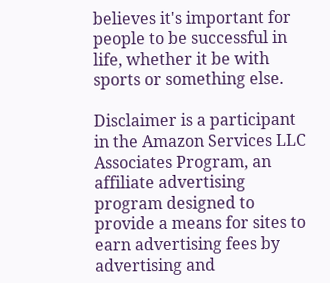believes it's important for people to be successful in life, whether it be with sports or something else.

Disclaimer is a participant in the Amazon Services LLC Associates Program, an affiliate advertising program designed to provide a means for sites to earn advertising fees by advertising and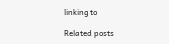linking to

Related posts